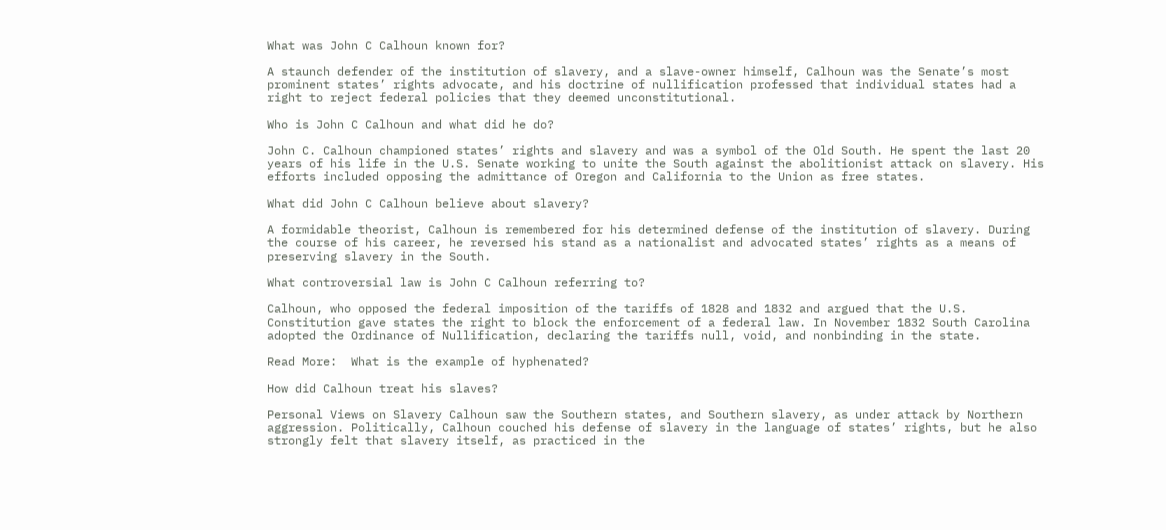What was John C Calhoun known for?

A staunch defender of the institution of slavery, and a slave-owner himself, Calhoun was the Senate’s most prominent states’ rights advocate, and his doctrine of nullification professed that individual states had a right to reject federal policies that they deemed unconstitutional.

Who is John C Calhoun and what did he do?

John C. Calhoun championed states’ rights and slavery and was a symbol of the Old South. He spent the last 20 years of his life in the U.S. Senate working to unite the South against the abolitionist attack on slavery. His efforts included opposing the admittance of Oregon and California to the Union as free states.

What did John C Calhoun believe about slavery?

A formidable theorist, Calhoun is remembered for his determined defense of the institution of slavery. During the course of his career, he reversed his stand as a nationalist and advocated states’ rights as a means of preserving slavery in the South.

What controversial law is John C Calhoun referring to?

Calhoun, who opposed the federal imposition of the tariffs of 1828 and 1832 and argued that the U.S. Constitution gave states the right to block the enforcement of a federal law. In November 1832 South Carolina adopted the Ordinance of Nullification, declaring the tariffs null, void, and nonbinding in the state.

Read More:  What is the example of hyphenated?

How did Calhoun treat his slaves?

Personal Views on Slavery Calhoun saw the Southern states, and Southern slavery, as under attack by Northern aggression. Politically, Calhoun couched his defense of slavery in the language of states’ rights, but he also strongly felt that slavery itself, as practiced in the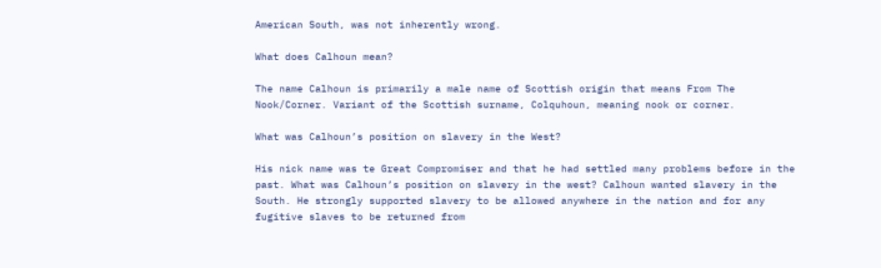American South, was not inherently wrong.

What does Calhoun mean?

The name Calhoun is primarily a male name of Scottish origin that means From The Nook/Corner. Variant of the Scottish surname, Colquhoun, meaning nook or corner.

What was Calhoun’s position on slavery in the West?

His nick name was te Great Compromiser and that he had settled many problems before in the past. What was Calhoun’s position on slavery in the west? Calhoun wanted slavery in the South. He strongly supported slavery to be allowed anywhere in the nation and for any fugitive slaves to be returned from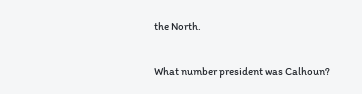the North.

What number president was Calhoun?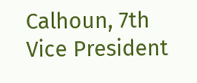Calhoun, 7th Vice President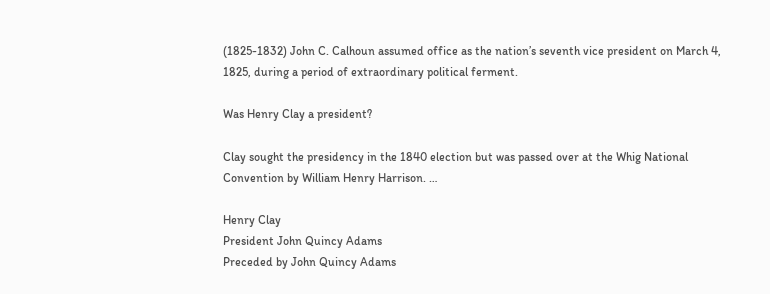(1825-1832) John C. Calhoun assumed office as the nation’s seventh vice president on March 4, 1825, during a period of extraordinary political ferment.

Was Henry Clay a president?

Clay sought the presidency in the 1840 election but was passed over at the Whig National Convention by William Henry Harrison. …

Henry Clay
President John Quincy Adams
Preceded by John Quincy Adams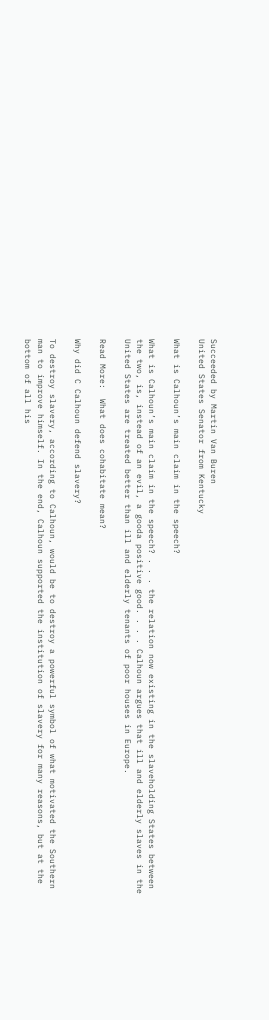Succeeded by Martin Van Buren
United States Senator from Kentucky

What is Calhoun’s main claim in the speech?

What is Calhoun’s main claim in the speech? . . . the relation now existing in the slaveholding States between the two, is, instead of an evil, a gooda positive good. . . . Calhoun argues that ill and elderly slaves in the United States are treated better than ill and elderly tenants of poor houses in Europe.

Read More:  What does cohabitate mean?

Why did C Calhoun defend slavery?

To destroy slavery, according to Calhoun, would be to destroy a powerful symbol of what motivated the Southern man to improve himself. In the end, Calhoun supported the institution of slavery for many reasons, but at the bottom of all his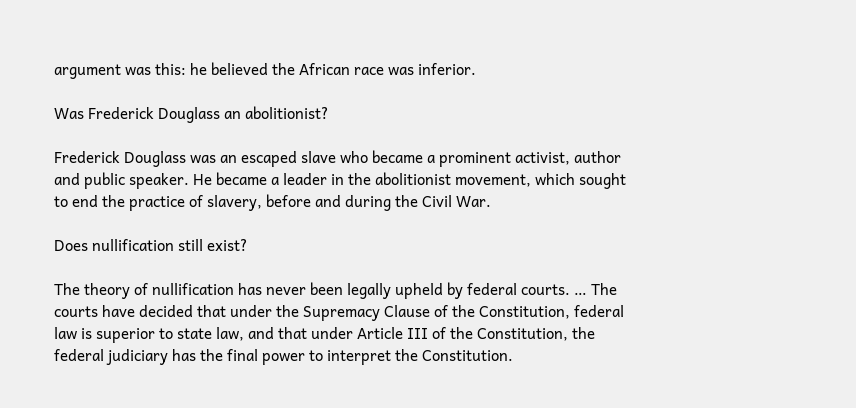argument was this: he believed the African race was inferior.

Was Frederick Douglass an abolitionist?

Frederick Douglass was an escaped slave who became a prominent activist, author and public speaker. He became a leader in the abolitionist movement, which sought to end the practice of slavery, before and during the Civil War.

Does nullification still exist?

The theory of nullification has never been legally upheld by federal courts. … The courts have decided that under the Supremacy Clause of the Constitution, federal law is superior to state law, and that under Article III of the Constitution, the federal judiciary has the final power to interpret the Constitution.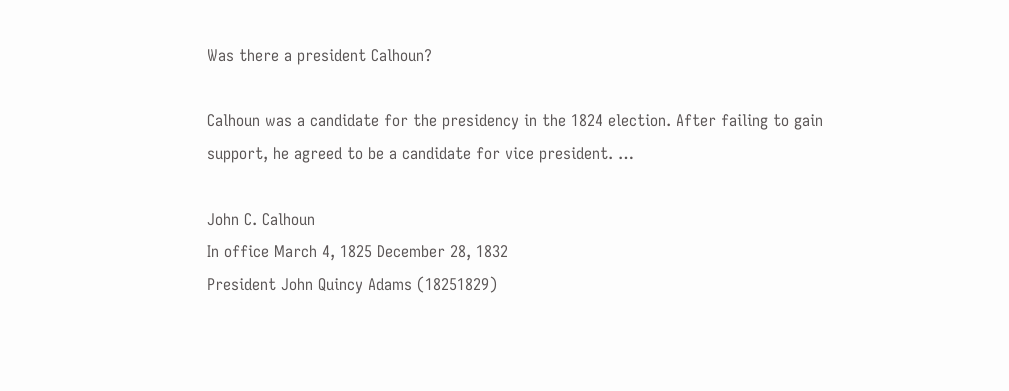Was there a president Calhoun?

Calhoun was a candidate for the presidency in the 1824 election. After failing to gain support, he agreed to be a candidate for vice president. …

John C. Calhoun
In office March 4, 1825 December 28, 1832
President John Quincy Adams (18251829)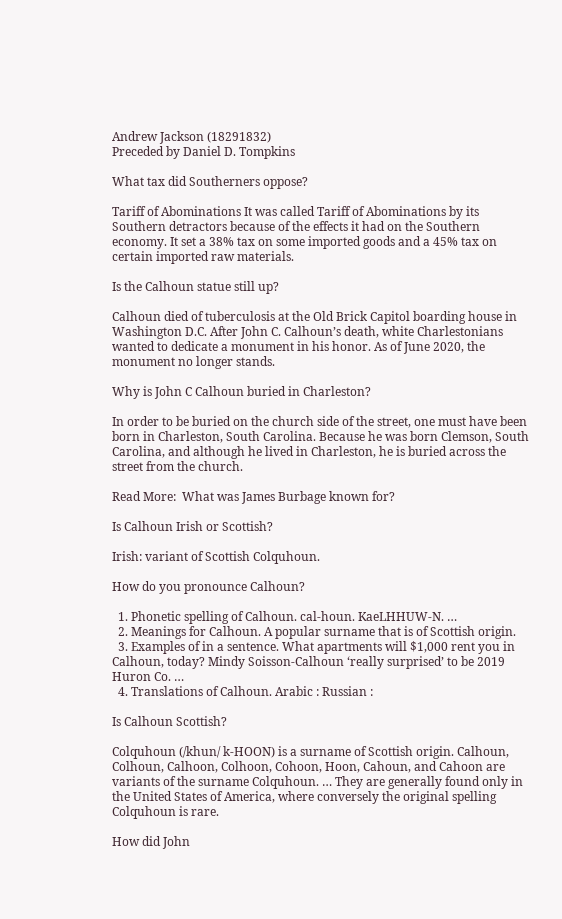Andrew Jackson (18291832)
Preceded by Daniel D. Tompkins

What tax did Southerners oppose?

Tariff of Abominations It was called Tariff of Abominations by its Southern detractors because of the effects it had on the Southern economy. It set a 38% tax on some imported goods and a 45% tax on certain imported raw materials.

Is the Calhoun statue still up?

Calhoun died of tuberculosis at the Old Brick Capitol boarding house in Washington D.C. After John C. Calhoun’s death, white Charlestonians wanted to dedicate a monument in his honor. As of June 2020, the monument no longer stands.

Why is John C Calhoun buried in Charleston?

In order to be buried on the church side of the street, one must have been born in Charleston, South Carolina. Because he was born Clemson, South Carolina, and although he lived in Charleston, he is buried across the street from the church.

Read More:  What was James Burbage known for?

Is Calhoun Irish or Scottish?

Irish: variant of Scottish Colquhoun.

How do you pronounce Calhoun?

  1. Phonetic spelling of Calhoun. cal-houn. KaeLHHUW-N. …
  2. Meanings for Calhoun. A popular surname that is of Scottish origin.
  3. Examples of in a sentence. What apartments will $1,000 rent you in Calhoun, today? Mindy Soisson-Calhoun ‘really surprised’ to be 2019 Huron Co. …
  4. Translations of Calhoun. Arabic : Russian :

Is Calhoun Scottish?

Colquhoun (/khun/ k-HOON) is a surname of Scottish origin. Calhoun, Colhoun, Calhoon, Colhoon, Cohoon, Hoon, Cahoun, and Cahoon are variants of the surname Colquhoun. … They are generally found only in the United States of America, where conversely the original spelling Colquhoun is rare.

How did John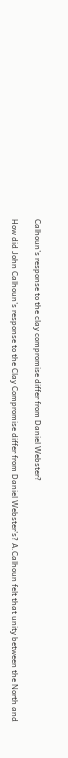Calhoun’s response to the clay compromise differ from Daniel Webster?

How did John Calhoun’s response to the Clay Compromise differ from Daniel Webster’s? A.Calhoun felt that unity between the North and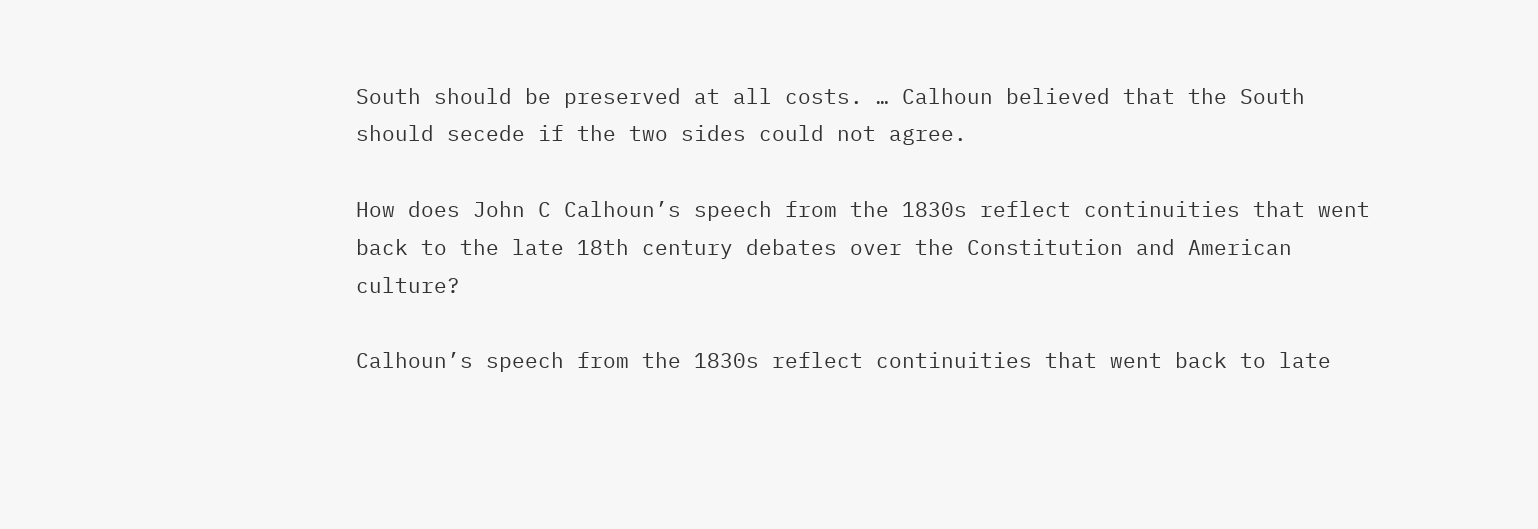South should be preserved at all costs. … Calhoun believed that the South should secede if the two sides could not agree.

How does John C Calhoun’s speech from the 1830s reflect continuities that went back to the late 18th century debates over the Constitution and American culture?

Calhoun’s speech from the 1830s reflect continuities that went back to late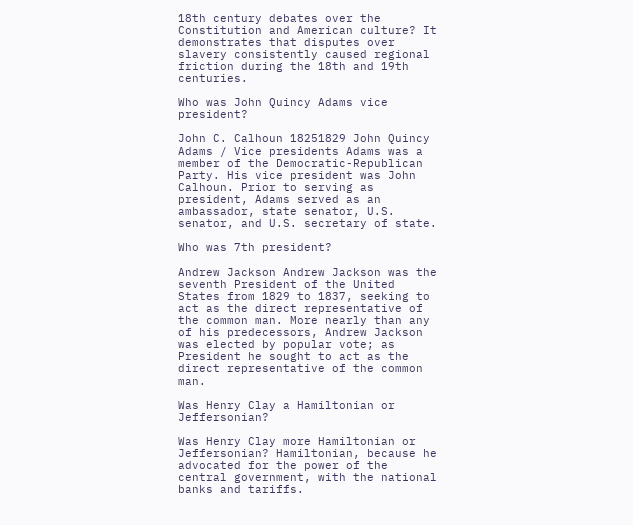18th century debates over the Constitution and American culture? It demonstrates that disputes over slavery consistently caused regional friction during the 18th and 19th centuries.

Who was John Quincy Adams vice president?

John C. Calhoun 18251829 John Quincy Adams / Vice presidents Adams was a member of the Democratic-Republican Party. His vice president was John Calhoun. Prior to serving as president, Adams served as an ambassador, state senator, U.S. senator, and U.S. secretary of state.

Who was 7th president?

Andrew Jackson Andrew Jackson was the seventh President of the United States from 1829 to 1837, seeking to act as the direct representative of the common man. More nearly than any of his predecessors, Andrew Jackson was elected by popular vote; as President he sought to act as the direct representative of the common man.

Was Henry Clay a Hamiltonian or Jeffersonian?

Was Henry Clay more Hamiltonian or Jeffersonian? Hamiltonian, because he advocated for the power of the central government, with the national banks and tariffs.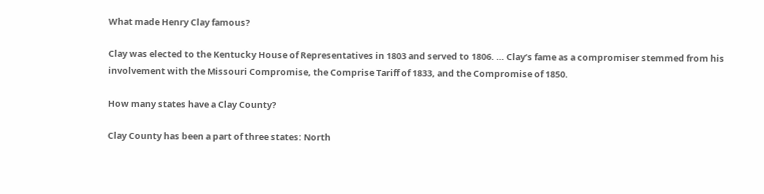What made Henry Clay famous?

Clay was elected to the Kentucky House of Representatives in 1803 and served to 1806. … Clay’s fame as a compromiser stemmed from his involvement with the Missouri Compromise, the Comprise Tariff of 1833, and the Compromise of 1850.

How many states have a Clay County?

Clay County has been a part of three states: North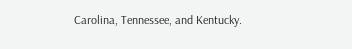Carolina, Tennessee, and Kentucky.